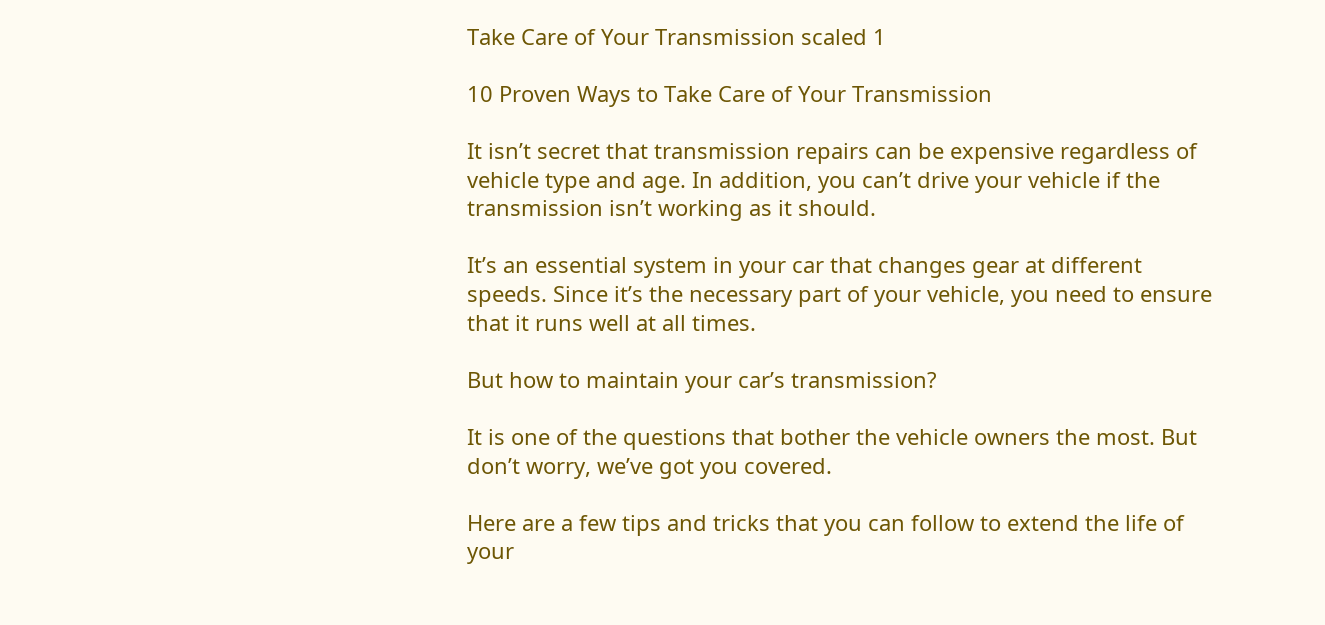Take Care of Your Transmission scaled 1

10 Proven Ways to Take Care of Your Transmission

It isn’t secret that transmission repairs can be expensive regardless of vehicle type and age. In addition, you can’t drive your vehicle if the transmission isn’t working as it should.

It’s an essential system in your car that changes gear at different speeds. Since it’s the necessary part of your vehicle, you need to ensure that it runs well at all times.

But how to maintain your car’s transmission?

It is one of the questions that bother the vehicle owners the most. But don’t worry, we’ve got you covered.

Here are a few tips and tricks that you can follow to extend the life of your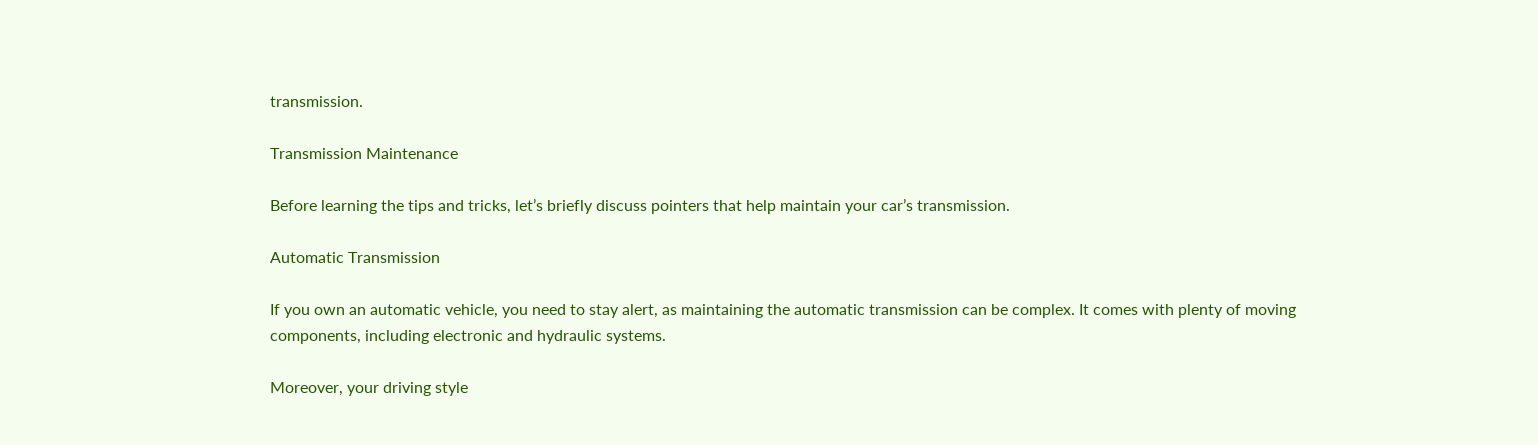transmission.

Transmission Maintenance

Before learning the tips and tricks, let’s briefly discuss pointers that help maintain your car’s transmission.

Automatic Transmission

If you own an automatic vehicle, you need to stay alert, as maintaining the automatic transmission can be complex. It comes with plenty of moving components, including electronic and hydraulic systems.

Moreover, your driving style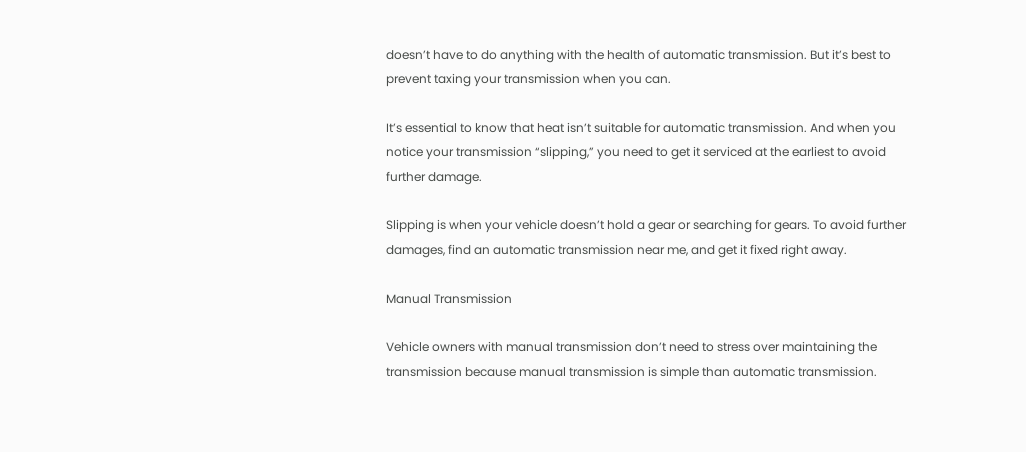doesn’t have to do anything with the health of automatic transmission. But it’s best to prevent taxing your transmission when you can.

It’s essential to know that heat isn’t suitable for automatic transmission. And when you notice your transmission “slipping,” you need to get it serviced at the earliest to avoid further damage.

Slipping is when your vehicle doesn’t hold a gear or searching for gears. To avoid further damages, find an automatic transmission near me, and get it fixed right away.

Manual Transmission

Vehicle owners with manual transmission don’t need to stress over maintaining the transmission because manual transmission is simple than automatic transmission.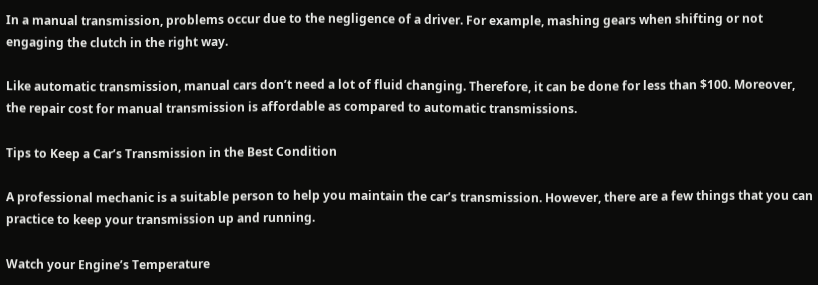In a manual transmission, problems occur due to the negligence of a driver. For example, mashing gears when shifting or not engaging the clutch in the right way.

Like automatic transmission, manual cars don’t need a lot of fluid changing. Therefore, it can be done for less than $100. Moreover, the repair cost for manual transmission is affordable as compared to automatic transmissions.

Tips to Keep a Car’s Transmission in the Best Condition

A professional mechanic is a suitable person to help you maintain the car’s transmission. However, there are a few things that you can practice to keep your transmission up and running.

Watch your Engine’s Temperature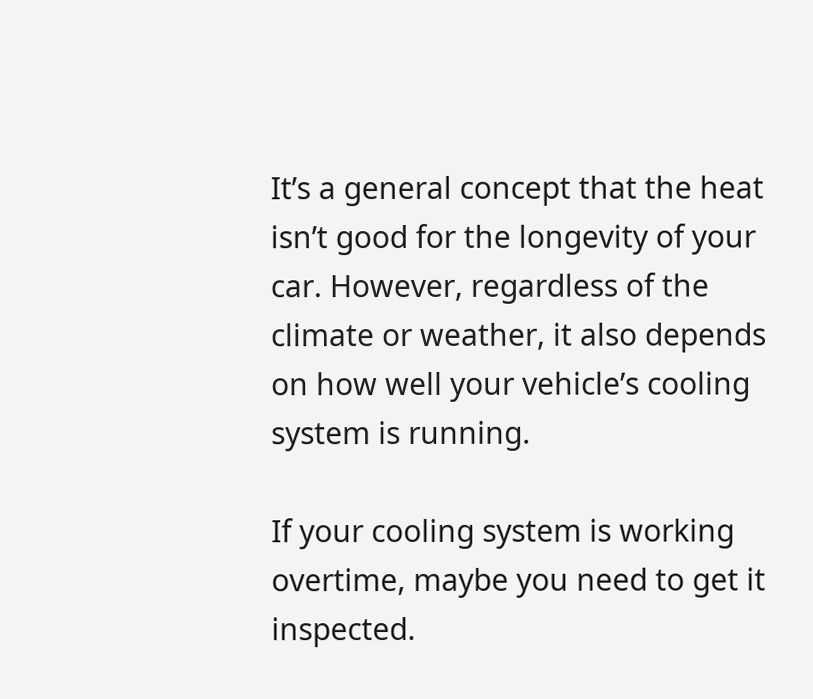It’s a general concept that the heat isn’t good for the longevity of your car. However, regardless of the climate or weather, it also depends on how well your vehicle’s cooling system is running.

If your cooling system is working overtime, maybe you need to get it inspected.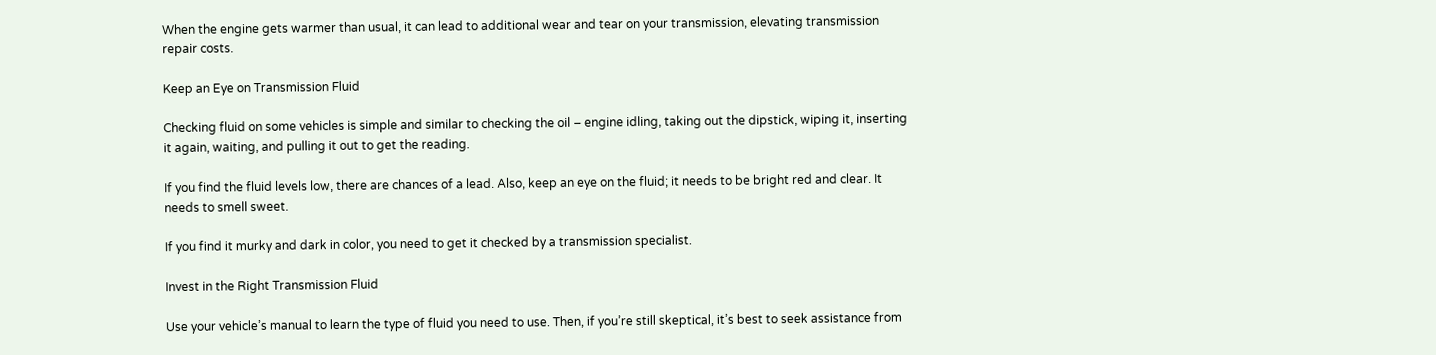When the engine gets warmer than usual, it can lead to additional wear and tear on your transmission, elevating transmission repair costs.

Keep an Eye on Transmission Fluid

Checking fluid on some vehicles is simple and similar to checking the oil – engine idling, taking out the dipstick, wiping it, inserting it again, waiting, and pulling it out to get the reading.

If you find the fluid levels low, there are chances of a lead. Also, keep an eye on the fluid; it needs to be bright red and clear. It needs to smell sweet.

If you find it murky and dark in color, you need to get it checked by a transmission specialist.

Invest in the Right Transmission Fluid

Use your vehicle’s manual to learn the type of fluid you need to use. Then, if you’re still skeptical, it’s best to seek assistance from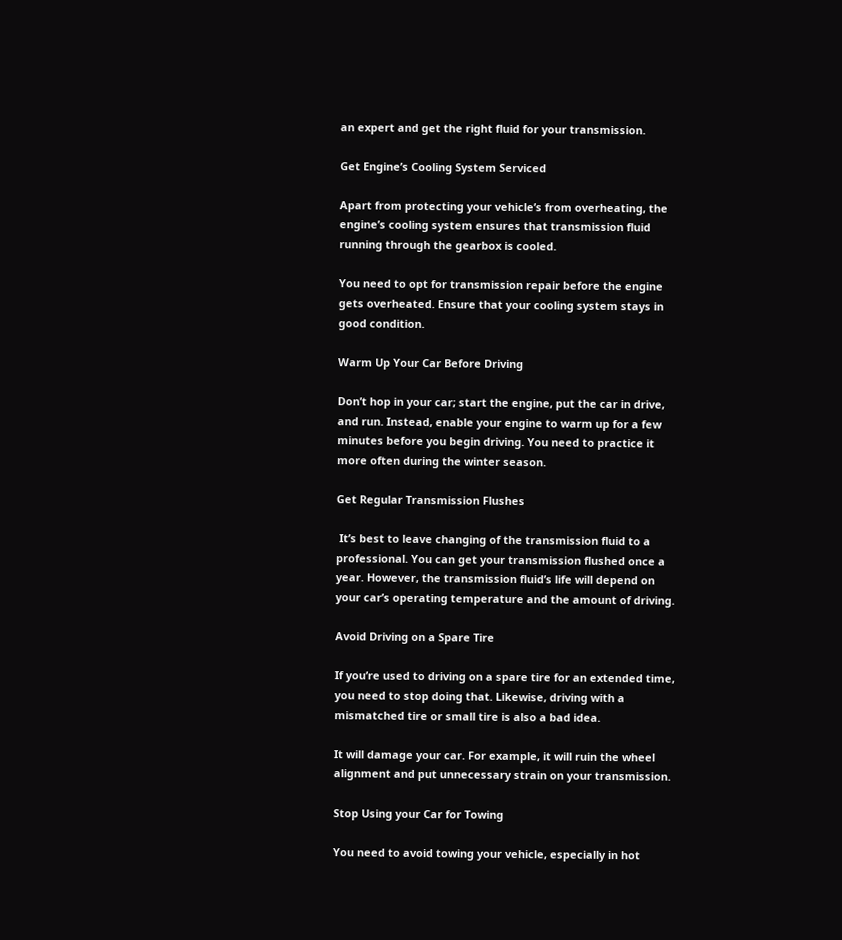an expert and get the right fluid for your transmission.

Get Engine’s Cooling System Serviced

Apart from protecting your vehicle’s from overheating, the engine’s cooling system ensures that transmission fluid running through the gearbox is cooled.

You need to opt for transmission repair before the engine gets overheated. Ensure that your cooling system stays in good condition.

Warm Up Your Car Before Driving

Don’t hop in your car; start the engine, put the car in drive, and run. Instead, enable your engine to warm up for a few minutes before you begin driving. You need to practice it more often during the winter season.

Get Regular Transmission Flushes

 It’s best to leave changing of the transmission fluid to a professional. You can get your transmission flushed once a year. However, the transmission fluid’s life will depend on your car’s operating temperature and the amount of driving.

Avoid Driving on a Spare Tire

If you’re used to driving on a spare tire for an extended time, you need to stop doing that. Likewise, driving with a mismatched tire or small tire is also a bad idea.

It will damage your car. For example, it will ruin the wheel alignment and put unnecessary strain on your transmission.

Stop Using your Car for Towing

You need to avoid towing your vehicle, especially in hot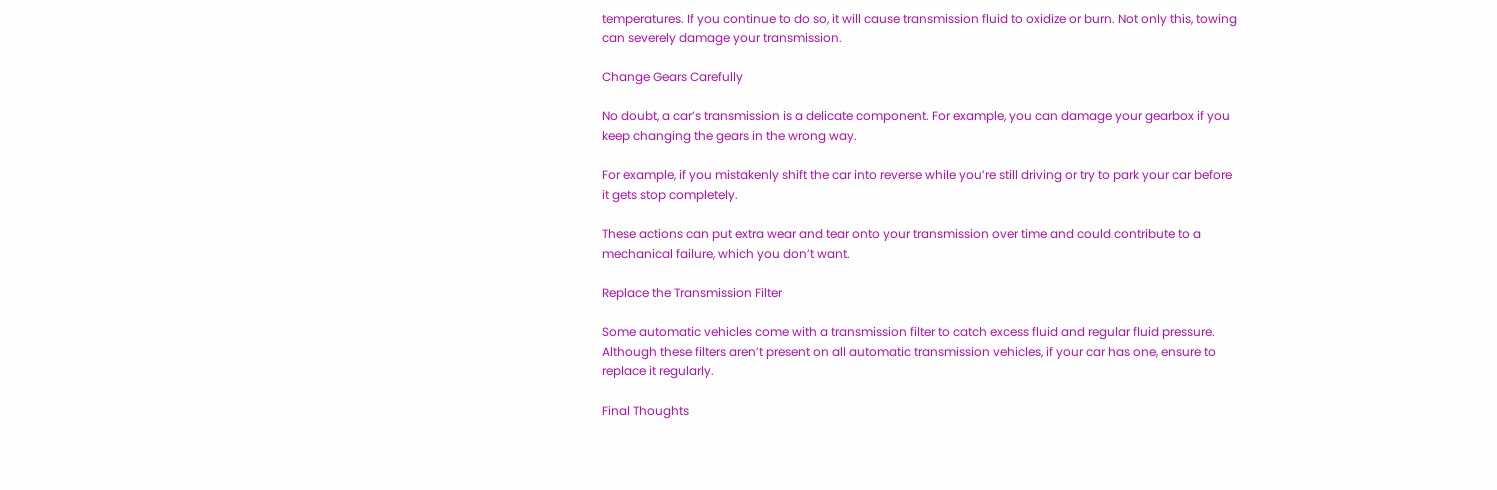temperatures. If you continue to do so, it will cause transmission fluid to oxidize or burn. Not only this, towing can severely damage your transmission.

Change Gears Carefully

No doubt, a car’s transmission is a delicate component. For example, you can damage your gearbox if you keep changing the gears in the wrong way.

For example, if you mistakenly shift the car into reverse while you’re still driving or try to park your car before it gets stop completely.

These actions can put extra wear and tear onto your transmission over time and could contribute to a mechanical failure, which you don’t want.

Replace the Transmission Filter

Some automatic vehicles come with a transmission filter to catch excess fluid and regular fluid pressure. Although these filters aren’t present on all automatic transmission vehicles, if your car has one, ensure to replace it regularly.

Final Thoughts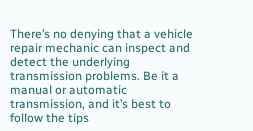There’s no denying that a vehicle repair mechanic can inspect and detect the underlying transmission problems. Be it a manual or automatic transmission, and it’s best to follow the tips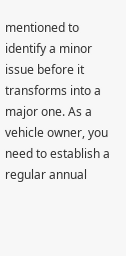mentioned to identify a minor issue before it transforms into a major one. As a vehicle owner, you need to establish a regular annual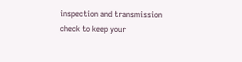inspection and transmission check to keep your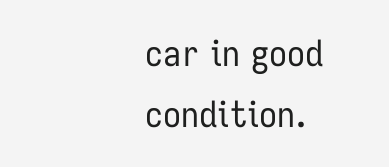car in good condition.